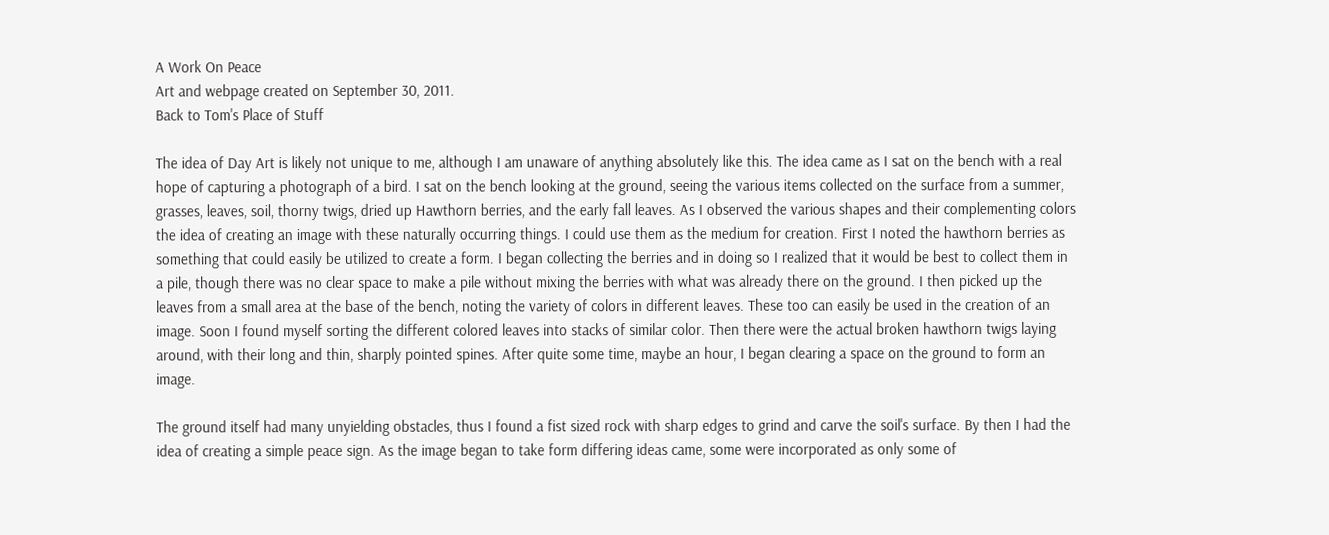A Work On Peace
Art and webpage created on September 30, 2011.
Back to Tom's Place of Stuff

The idea of Day Art is likely not unique to me, although I am unaware of anything absolutely like this. The idea came as I sat on the bench with a real hope of capturing a photograph of a bird. I sat on the bench looking at the ground, seeing the various items collected on the surface from a summer, grasses, leaves, soil, thorny twigs, dried up Hawthorn berries, and the early fall leaves. As I observed the various shapes and their complementing colors the idea of creating an image with these naturally occurring things. I could use them as the medium for creation. First I noted the hawthorn berries as something that could easily be utilized to create a form. I began collecting the berries and in doing so I realized that it would be best to collect them in a pile, though there was no clear space to make a pile without mixing the berries with what was already there on the ground. I then picked up the leaves from a small area at the base of the bench, noting the variety of colors in different leaves. These too can easily be used in the creation of an image. Soon I found myself sorting the different colored leaves into stacks of similar color. Then there were the actual broken hawthorn twigs laying around, with their long and thin, sharply pointed spines. After quite some time, maybe an hour, I began clearing a space on the ground to form an image.

The ground itself had many unyielding obstacles, thus I found a fist sized rock with sharp edges to grind and carve the soil's surface. By then I had the idea of creating a simple peace sign. As the image began to take form differing ideas came, some were incorporated as only some of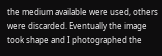the medium available were used, others were discarded. Eventually the image took shape and I photographed the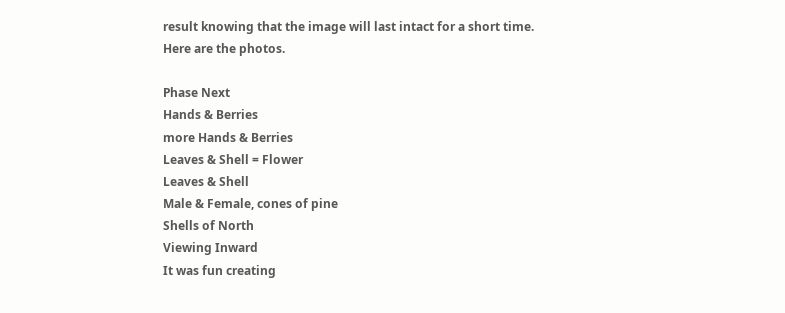result knowing that the image will last intact for a short time. Here are the photos.

Phase Next
Hands & Berries
more Hands & Berries
Leaves & Shell = Flower
Leaves & Shell
Male & Female, cones of pine
Shells of North
Viewing Inward
It was fun creating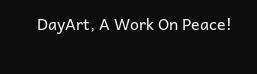DayArt, A Work On Peace!